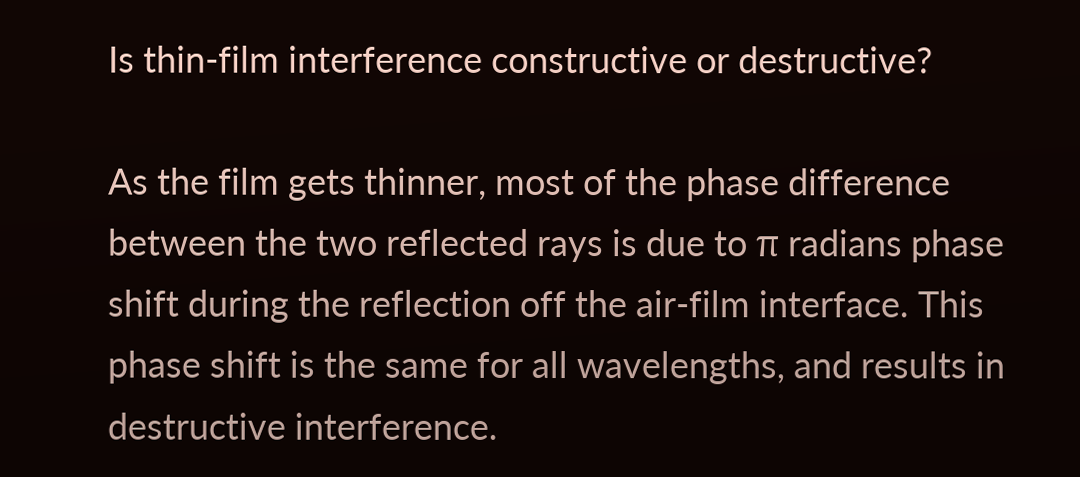Is thin-film interference constructive or destructive?

As the film gets thinner, most of the phase difference between the two reflected rays is due to π radians phase shift during the reflection off the air-film interface. This phase shift is the same for all wavelengths, and results in destructive interference.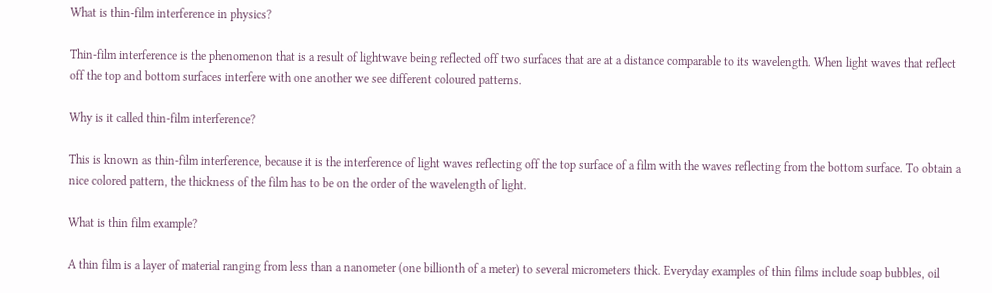What is thin-film interference in physics?

Thin-film interference is the phenomenon that is a result of lightwave being reflected off two surfaces that are at a distance comparable to its wavelength. When light waves that reflect off the top and bottom surfaces interfere with one another we see different coloured patterns.

Why is it called thin-film interference?

This is known as thin-film interference, because it is the interference of light waves reflecting off the top surface of a film with the waves reflecting from the bottom surface. To obtain a nice colored pattern, the thickness of the film has to be on the order of the wavelength of light.

What is thin film example?

A thin film is a layer of material ranging from less than a nanometer (one billionth of a meter) to several micrometers thick. Everyday examples of thin films include soap bubbles, oil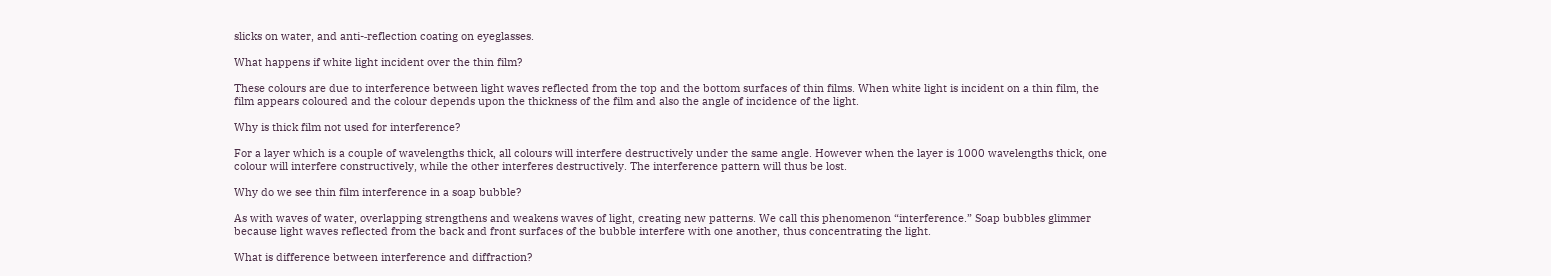slicks on water, and anti-‐reflection coating on eyeglasses.

What happens if white light incident over the thin film?

These colours are due to interference between light waves reflected from the top and the bottom surfaces of thin films. When white light is incident on a thin film, the film appears coloured and the colour depends upon the thickness of the film and also the angle of incidence of the light.

Why is thick film not used for interference?

For a layer which is a couple of wavelengths thick, all colours will interfere destructively under the same angle. However when the layer is 1000 wavelengths thick, one colour will interfere constructively, while the other interferes destructively. The interference pattern will thus be lost.

Why do we see thin film interference in a soap bubble?

As with waves of water, overlapping strengthens and weakens waves of light, creating new patterns. We call this phenomenon “interference.” Soap bubbles glimmer because light waves reflected from the back and front surfaces of the bubble interfere with one another, thus concentrating the light.

What is difference between interference and diffraction?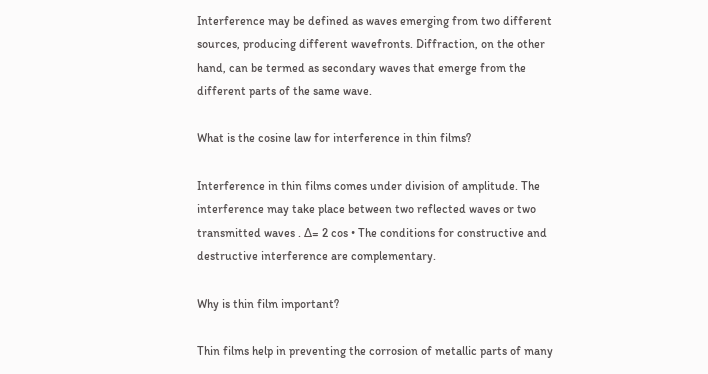Interference may be defined as waves emerging from two different sources, producing different wavefronts. Diffraction, on the other hand, can be termed as secondary waves that emerge from the different parts of the same wave.

What is the cosine law for interference in thin films?

Interference in thin films comes under division of amplitude. The interference may take place between two reflected waves or two transmitted waves . ∆= 2 cos • The conditions for constructive and destructive interference are complementary.

Why is thin film important?

Thin films help in preventing the corrosion of metallic parts of many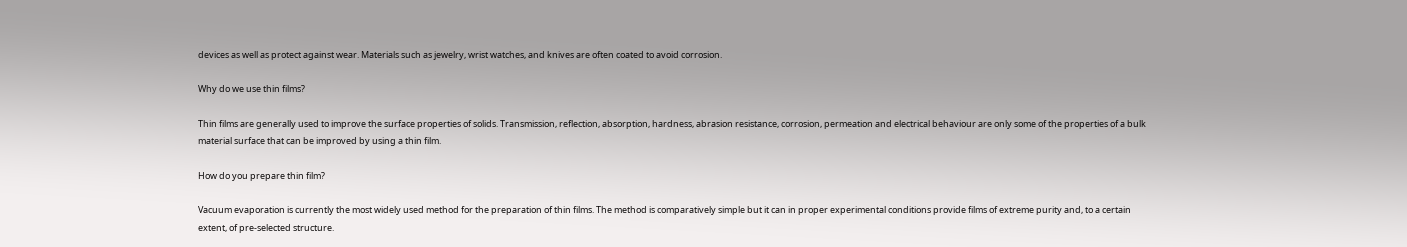devices as well as protect against wear. Materials such as jewelry, wrist watches, and knives are often coated to avoid corrosion.

Why do we use thin films?

Thin films are generally used to improve the surface properties of solids. Transmission, reflection, absorption, hardness, abrasion resistance, corrosion, permeation and electrical behaviour are only some of the properties of a bulk material surface that can be improved by using a thin film.

How do you prepare thin film?

Vacuum evaporation is currently the most widely used method for the preparation of thin films. The method is comparatively simple but it can in proper experimental conditions provide films of extreme purity and, to a certain extent, of pre-selected structure.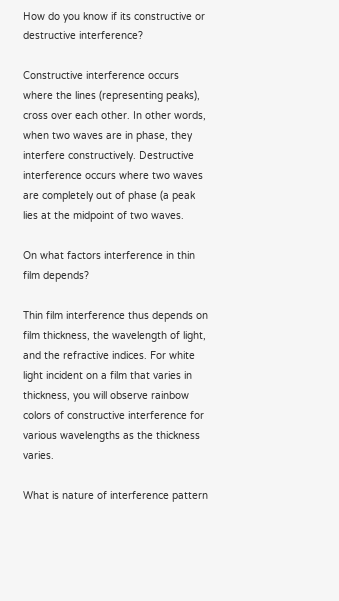How do you know if its constructive or destructive interference?

Constructive interference occurs where the lines (representing peaks), cross over each other. In other words, when two waves are in phase, they interfere constructively. Destructive interference occurs where two waves are completely out of phase (a peak lies at the midpoint of two waves.

On what factors interference in thin film depends?

Thin film interference thus depends on film thickness, the wavelength of light, and the refractive indices. For white light incident on a film that varies in thickness, you will observe rainbow colors of constructive interference for various wavelengths as the thickness varies.

What is nature of interference pattern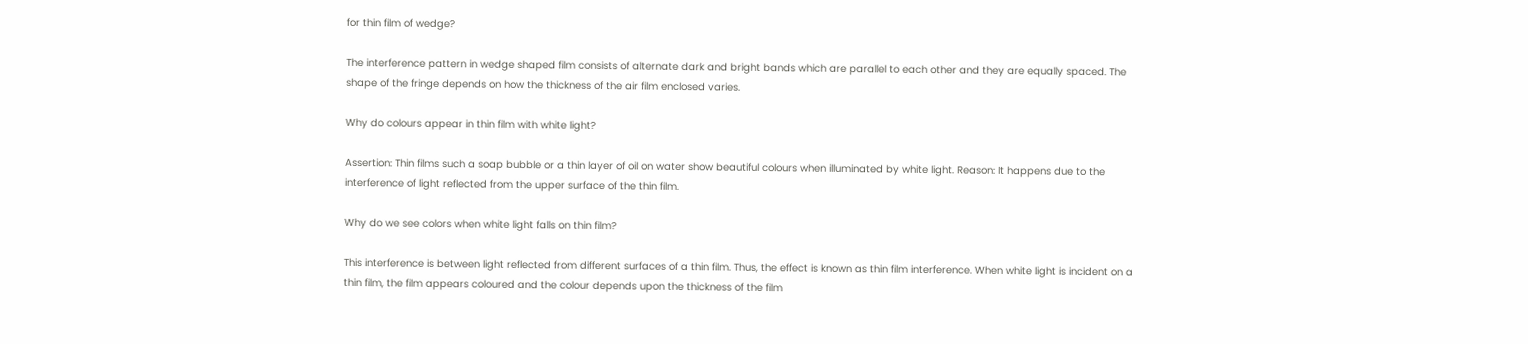for thin film of wedge?

The interference pattern in wedge shaped film consists of alternate dark and bright bands which are parallel to each other and they are equally spaced. The shape of the fringe depends on how the thickness of the air film enclosed varies.

Why do colours appear in thin film with white light?

Assertion: Thin films such a soap bubble or a thin layer of oil on water show beautiful colours when illuminated by white light. Reason: It happens due to the interference of light reflected from the upper surface of the thin film.

Why do we see colors when white light falls on thin film?

This interference is between light reflected from different surfaces of a thin film. Thus, the effect is known as thin film interference. When white light is incident on a thin film, the film appears coloured and the colour depends upon the thickness of the film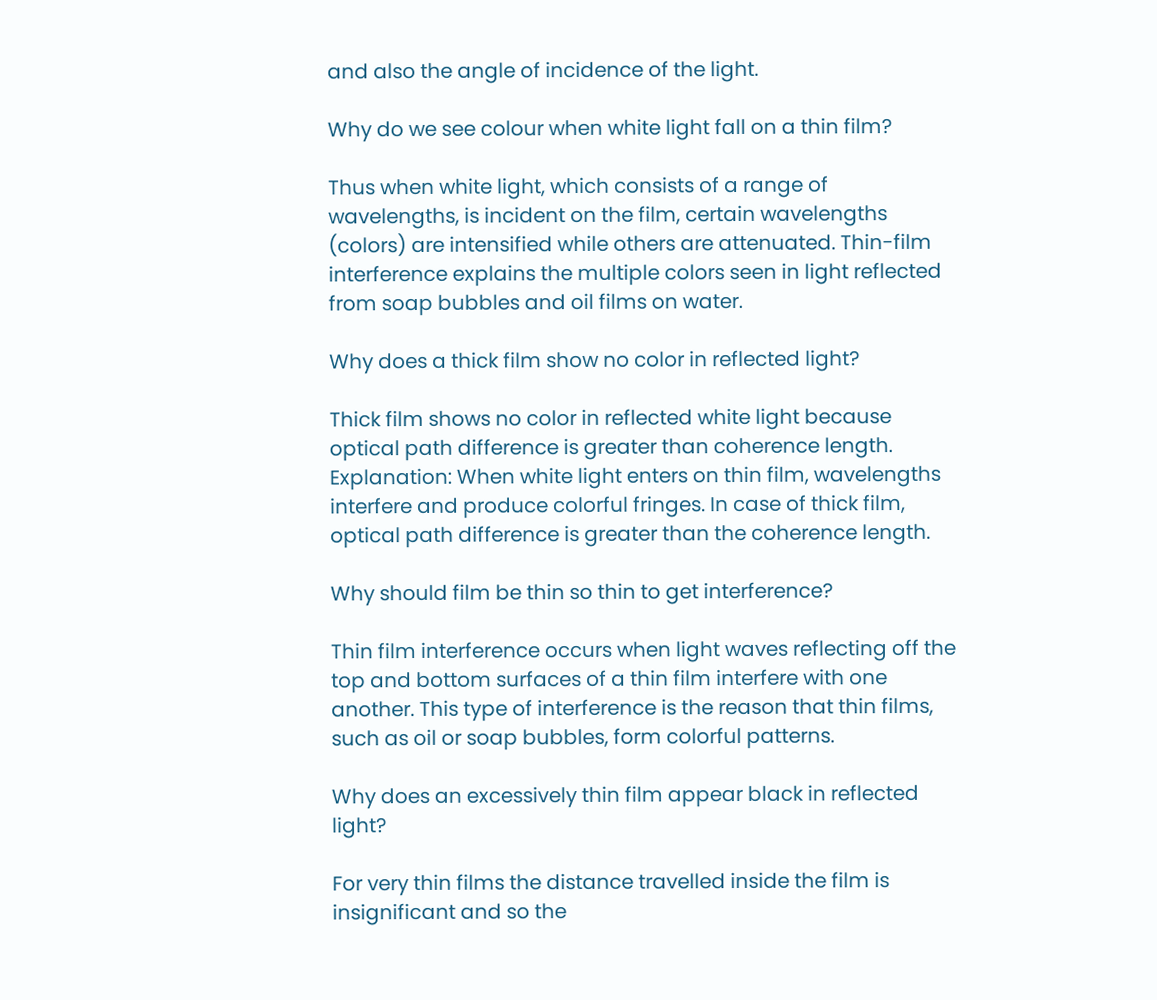and also the angle of incidence of the light.

Why do we see colour when white light fall on a thin film?

Thus when white light, which consists of a range of wavelengths, is incident on the film, certain wavelengths (colors) are intensified while others are attenuated. Thin-film interference explains the multiple colors seen in light reflected from soap bubbles and oil films on water.

Why does a thick film show no color in reflected light?

Thick film shows no color in reflected white light because optical path difference is greater than coherence length. Explanation: When white light enters on thin film, wavelengths interfere and produce colorful fringes. In case of thick film, optical path difference is greater than the coherence length.

Why should film be thin so thin to get interference?

Thin film interference occurs when light waves reflecting off the top and bottom surfaces of a thin film interfere with one another. This type of interference is the reason that thin films, such as oil or soap bubbles, form colorful patterns.

Why does an excessively thin film appear black in reflected light?

For very thin films the distance travelled inside the film is insignificant and so the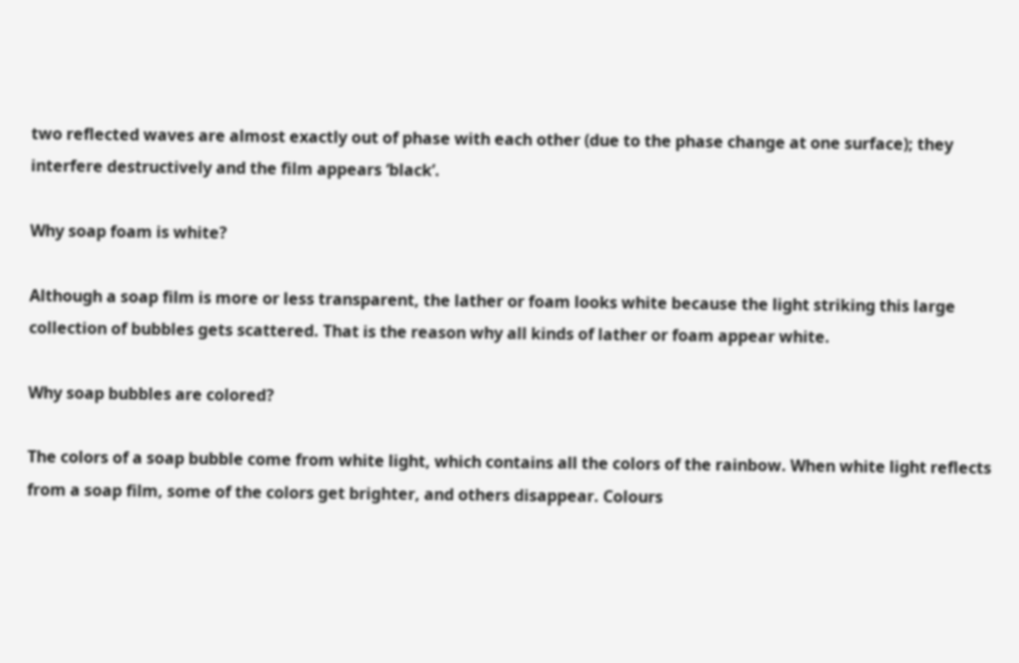two reflected waves are almost exactly out of phase with each other (due to the phase change at one surface); they interfere destructively and the film appears ‘black’.

Why soap foam is white?

Although a soap film is more or less transparent, the lather or foam looks white because the light striking this large collection of bubbles gets scattered. That is the reason why all kinds of lather or foam appear white.

Why soap bubbles are colored?

The colors of a soap bubble come from white light, which contains all the colors of the rainbow. When white light reflects from a soap film, some of the colors get brighter, and others disappear. Colours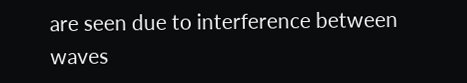are seen due to interference between waves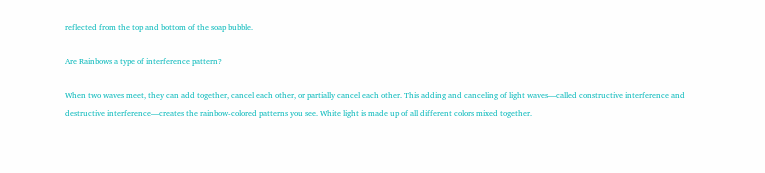reflected from the top and bottom of the soap bubble.

Are Rainbows a type of interference pattern?

When two waves meet, they can add together, cancel each other, or partially cancel each other. This adding and canceling of light waves—called constructive interference and destructive interference—creates the rainbow-colored patterns you see. White light is made up of all different colors mixed together.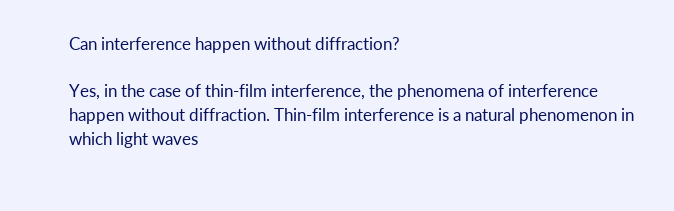Can interference happen without diffraction?

Yes, in the case of thin-film interference, the phenomena of interference happen without diffraction. Thin-film interference is a natural phenomenon in which light waves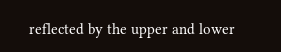reflected by the upper and lower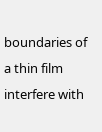boundaries of a thin film interfere with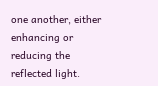one another, either enhancing or reducing the reflected light.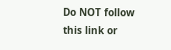Do NOT follow this link or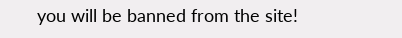you will be banned from the site!